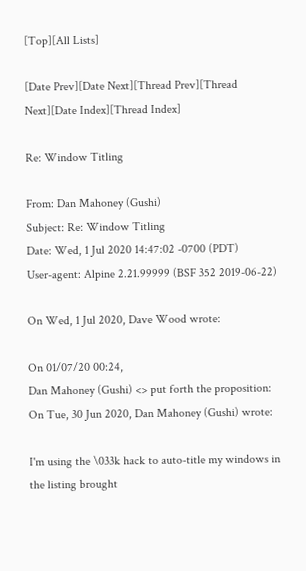[Top][All Lists]

[Date Prev][Date Next][Thread Prev][Thread Next][Date Index][Thread Index]

Re: Window Titling

From: Dan Mahoney (Gushi)
Subject: Re: Window Titling
Date: Wed, 1 Jul 2020 14:47:02 -0700 (PDT)
User-agent: Alpine 2.21.99999 (BSF 352 2019-06-22)

On Wed, 1 Jul 2020, Dave Wood wrote:

On 01/07/20 00:24,
Dan Mahoney (Gushi) <> put forth the proposition:
On Tue, 30 Jun 2020, Dan Mahoney (Gushi) wrote:

I'm using the \033k hack to auto-title my windows in the listing brought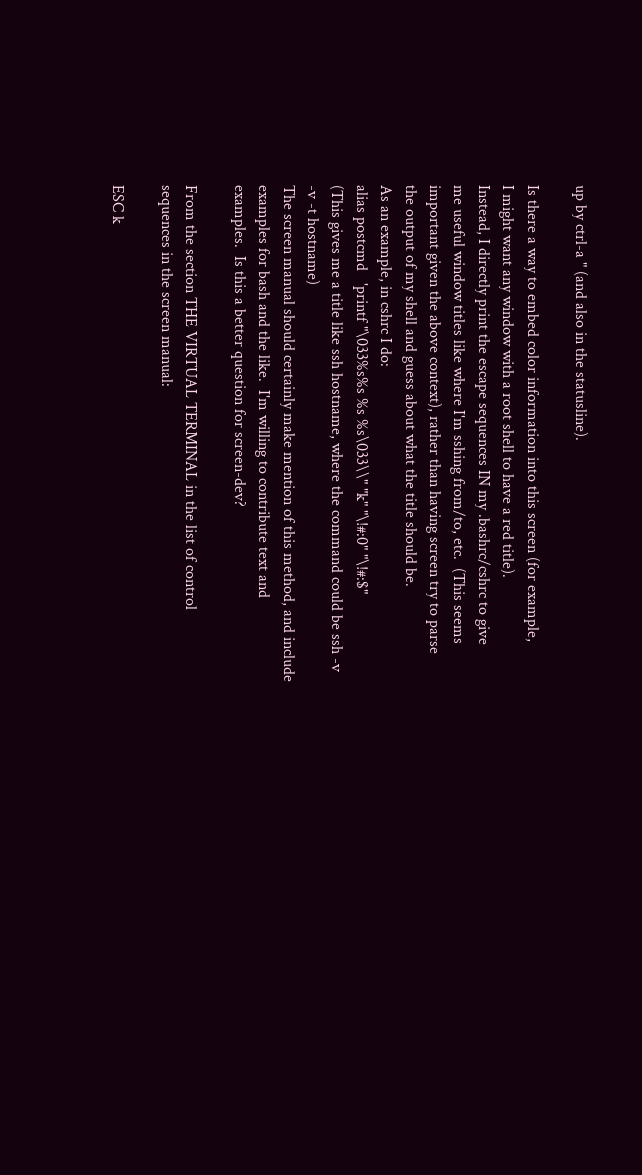up by ctrl-a " (and also in the statusline).

Is there a way to embed color information into this screen (for example,
I might want any window with a root shell to have a red title).
Instead, I directly print the escape sequences IN my .bashrc/cshrc to give
me useful window titles like where I'm sshing from/to, etc.  (This seems
important given the above context), rather than having screen try to parse
the output of my shell and guess about what the title should be.
As an example, in cshrc I do:
alias postcmd   'printf "\033%s%s %s %s\033\\" "k" "\!#:0" "\!#:$"
(This gives me a title like ssh hostname, where the command could be ssh -v
-v -t hostname)
The screen manual should certainly make mention of this method, and include
examples for bash and the like.  I'm willing to contribute text and
examples.  Is this a better question for screen-dev?

From the section THE VIRTUAL TERMINAL in the list of control
sequences in the screen manual:

ESC k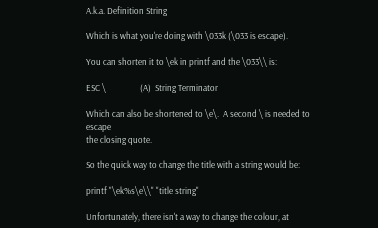A.k.a. Definition String

Which is what you're doing with \033k (\033 is escape).

You can shorten it to \ek in printf and the \033\\ is:

ESC \                 (A)  String Terminator

Which can also be shortened to \e\.  A second \ is needed to escape
the closing quote.

So the quick way to change the title with a string would be:

printf "\ek%s\e\\" "title string"

Unfortunately, there isn't a way to change the colour, at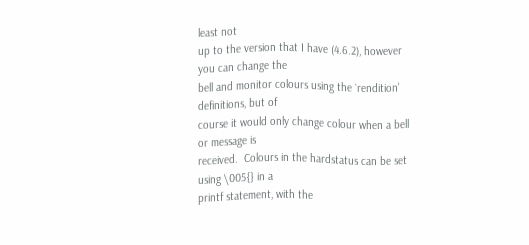least not
up to the version that I have (4.6.2), however you can change the
bell and monitor colours using the `rendition' definitions, but of
course it would only change colour when a bell or message is
received.  Colours in the hardstatus can be set using \005{} in a
printf statement, with the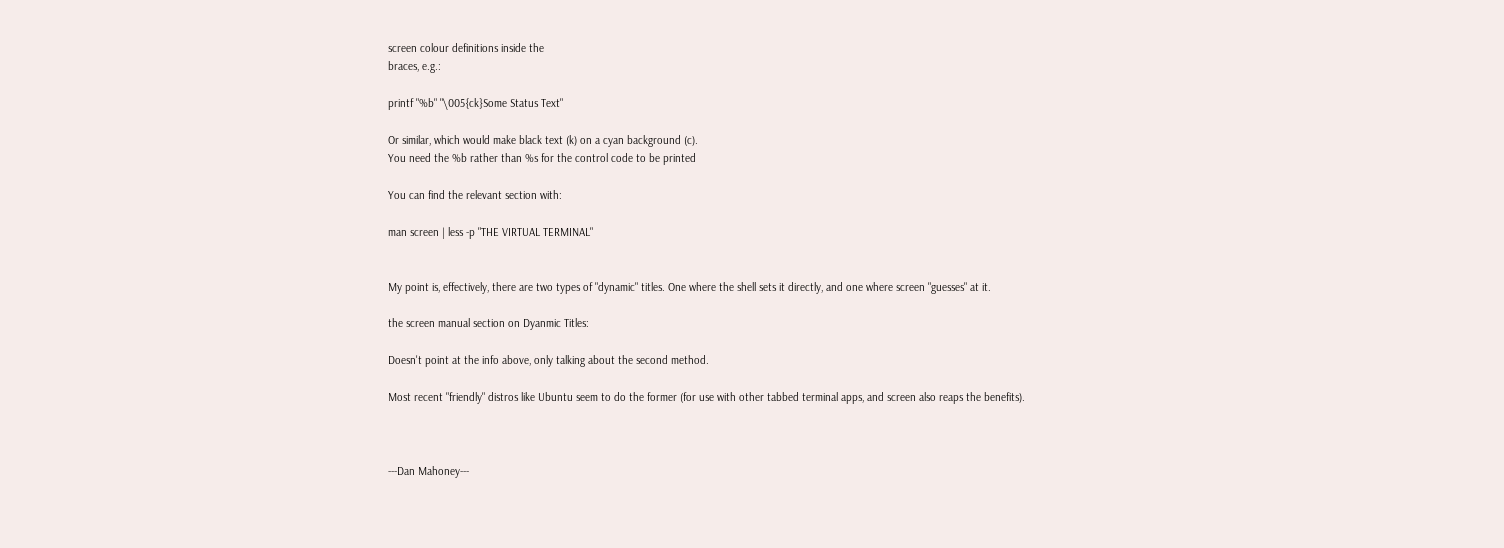screen colour definitions inside the
braces, e.g.:

printf "%b" "\005{ck}Some Status Text"

Or similar, which would make black text (k) on a cyan background (c).
You need the %b rather than %s for the control code to be printed

You can find the relevant section with:

man screen | less -p "THE VIRTUAL TERMINAL"


My point is, effectively, there are two types of "dynamic" titles. One where the shell sets it directly, and one where screen "guesses" at it.

the screen manual section on Dyanmic Titles:

Doesn't point at the info above, only talking about the second method.

Most recent "friendly" distros like Ubuntu seem to do the former (for use with other tabbed terminal apps, and screen also reaps the benefits).



---Dan Mahoney---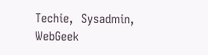Techie,  Sysadmin,  WebGeek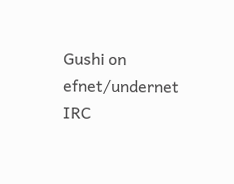Gushi on efnet/undernet IRC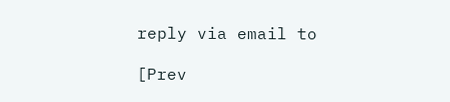reply via email to

[Prev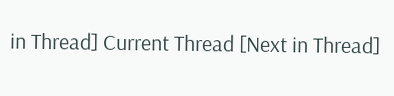in Thread] Current Thread [Next in Thread]